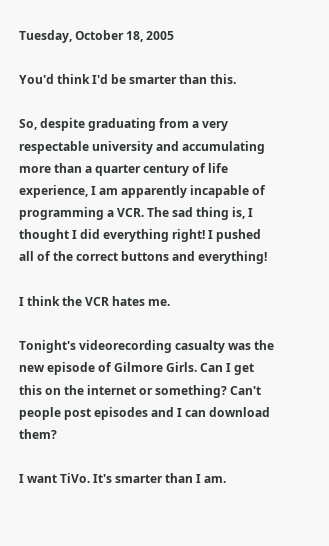Tuesday, October 18, 2005

You'd think I'd be smarter than this.

So, despite graduating from a very respectable university and accumulating more than a quarter century of life experience, I am apparently incapable of programming a VCR. The sad thing is, I thought I did everything right! I pushed all of the correct buttons and everything!

I think the VCR hates me.

Tonight's videorecording casualty was the new episode of Gilmore Girls. Can I get this on the internet or something? Can't people post episodes and I can download them?

I want TiVo. It's smarter than I am.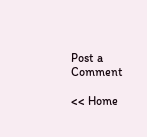Post a Comment

<< Home